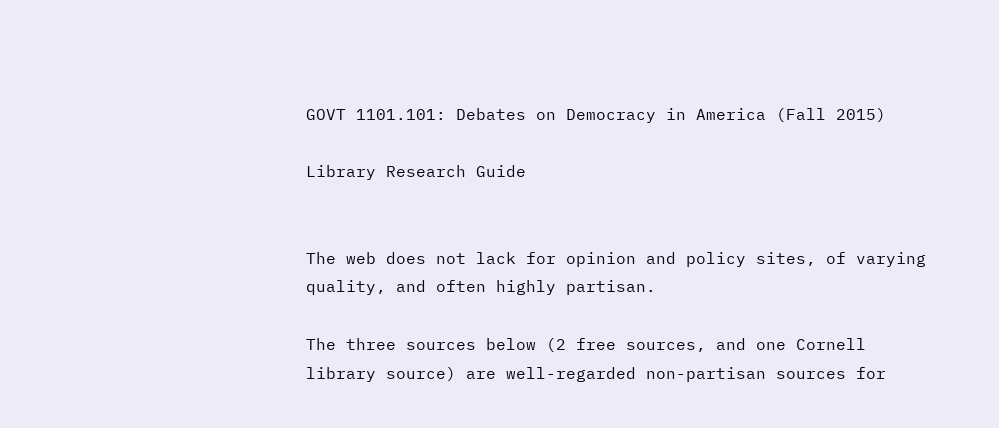GOVT 1101.101: Debates on Democracy in America (Fall 2015)

Library Research Guide


The web does not lack for opinion and policy sites, of varying quality, and often highly partisan.

The three sources below (2 free sources, and one Cornell library source) are well-regarded non-partisan sources for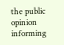the public opinion informing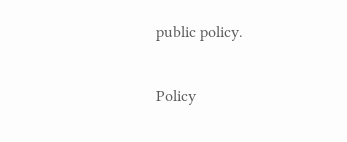public policy.

Policy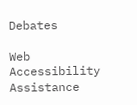Debates

Web Accessibility Assistance